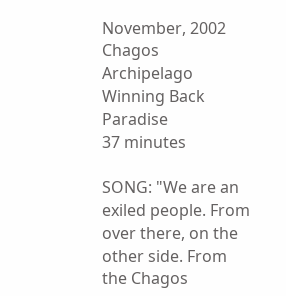November, 2002
Chagos Archipelago
Winning Back Paradise
37 minutes

SONG: "We are an exiled people. From over there, on the other side. From the Chagos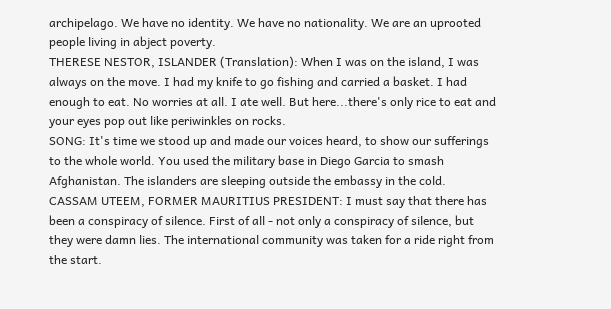archipelago. We have no identity. We have no nationality. We are an uprooted people living in abject poverty.
THERESE NESTOR, ISLANDER (Translation): When I was on the island, I was always on the move. I had my knife to go fishing and carried a basket. I had enough to eat. No worries at all. I ate well. But here...there's only rice to eat and your eyes pop out like periwinkles on rocks.
SONG: It's time we stood up and made our voices heard, to show our sufferings to the whole world. You used the military base in Diego Garcia to smash Afghanistan. The islanders are sleeping outside the embassy in the cold.
CASSAM UTEEM, FORMER MAURITIUS PRESIDENT: I must say that there has been a conspiracy of silence. First of all - not only a conspiracy of silence, but they were damn lies. The international community was taken for a ride right from the start.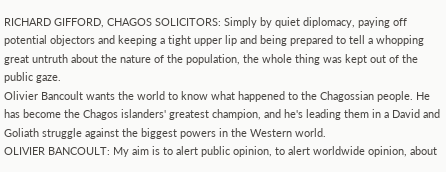RICHARD GIFFORD, CHAGOS SOLICITORS: Simply by quiet diplomacy, paying off potential objectors and keeping a tight upper lip and being prepared to tell a whopping great untruth about the nature of the population, the whole thing was kept out of the public gaze.
Olivier Bancoult wants the world to know what happened to the Chagossian people. He has become the Chagos islanders' greatest champion, and he's leading them in a David and Goliath struggle against the biggest powers in the Western world.
OLIVIER BANCOULT: My aim is to alert public opinion, to alert worldwide opinion, about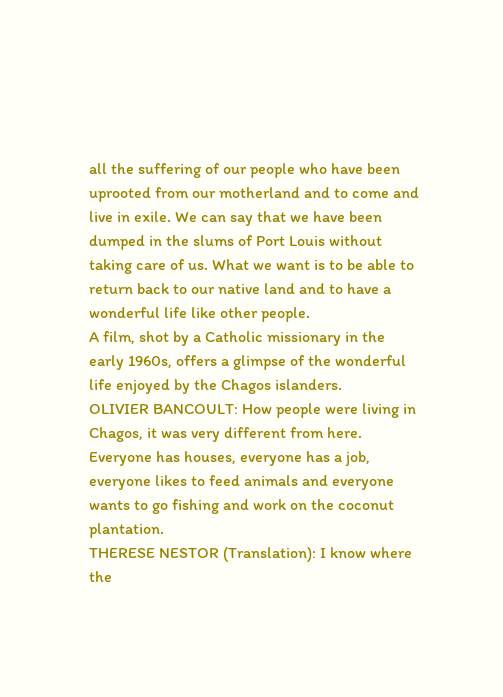all the suffering of our people who have been uprooted from our motherland and to come and live in exile. We can say that we have been dumped in the slums of Port Louis without taking care of us. What we want is to be able to return back to our native land and to have a wonderful life like other people.
A film, shot by a Catholic missionary in the early 1960s, offers a glimpse of the wonderful life enjoyed by the Chagos islanders.
OLIVIER BANCOULT: How people were living in Chagos, it was very different from here. Everyone has houses, everyone has a job, everyone likes to feed animals and everyone wants to go fishing and work on the coconut plantation.
THERESE NESTOR (Translation): I know where the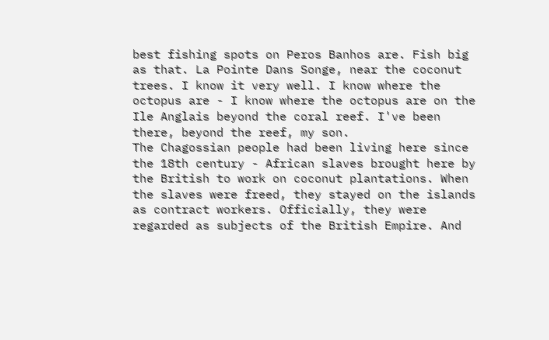best fishing spots on Peros Banhos are. Fish big as that. La Pointe Dans Songe, near the coconut trees. I know it very well. I know where the octopus are - I know where the octopus are on the Ile Anglais beyond the coral reef. I've been there, beyond the reef, my son.
The Chagossian people had been living here since the 18th century - African slaves brought here by the British to work on coconut plantations. When the slaves were freed, they stayed on the islands as contract workers. Officially, they were regarded as subjects of the British Empire. And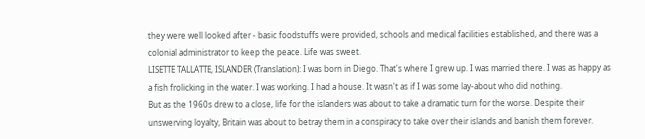they were well looked after - basic foodstuffs were provided, schools and medical facilities established, and there was a colonial administrator to keep the peace. Life was sweet.
LISETTE TALLATTE, ISLANDER (Translation): I was born in Diego. That's where I grew up. I was married there. I was as happy as a fish frolicking in the water. I was working. I had a house. It wasn't as if I was some lay-about who did nothing.
But as the 1960s drew to a close, life for the islanders was about to take a dramatic turn for the worse. Despite their unswerving loyalty, Britain was about to betray them in a conspiracy to take over their islands and banish them forever.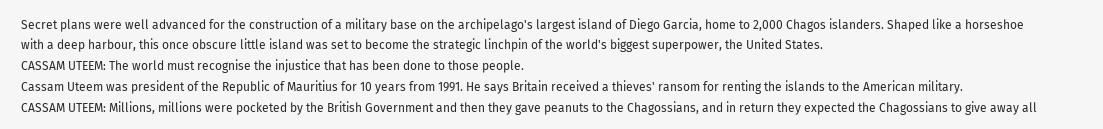Secret plans were well advanced for the construction of a military base on the archipelago's largest island of Diego Garcia, home to 2,000 Chagos islanders. Shaped like a horseshoe with a deep harbour, this once obscure little island was set to become the strategic linchpin of the world's biggest superpower, the United States.
CASSAM UTEEM: The world must recognise the injustice that has been done to those people.
Cassam Uteem was president of the Republic of Mauritius for 10 years from 1991. He says Britain received a thieves' ransom for renting the islands to the American military.
CASSAM UTEEM: Millions, millions were pocketed by the British Government and then they gave peanuts to the Chagossians, and in return they expected the Chagossians to give away all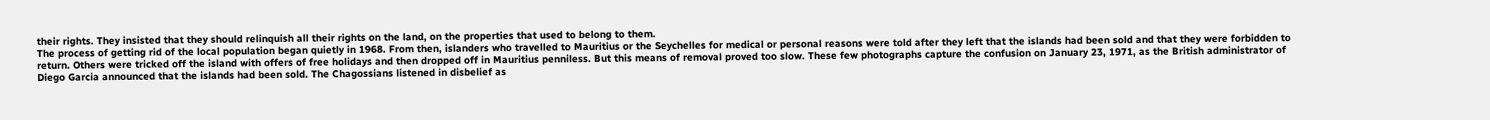their rights. They insisted that they should relinquish all their rights on the land, on the properties that used to belong to them.
The process of getting rid of the local population began quietly in 1968. From then, islanders who travelled to Mauritius or the Seychelles for medical or personal reasons were told after they left that the islands had been sold and that they were forbidden to return. Others were tricked off the island with offers of free holidays and then dropped off in Mauritius penniless. But this means of removal proved too slow. These few photographs capture the confusion on January 23, 1971, as the British administrator of Diego Garcia announced that the islands had been sold. The Chagossians listened in disbelief as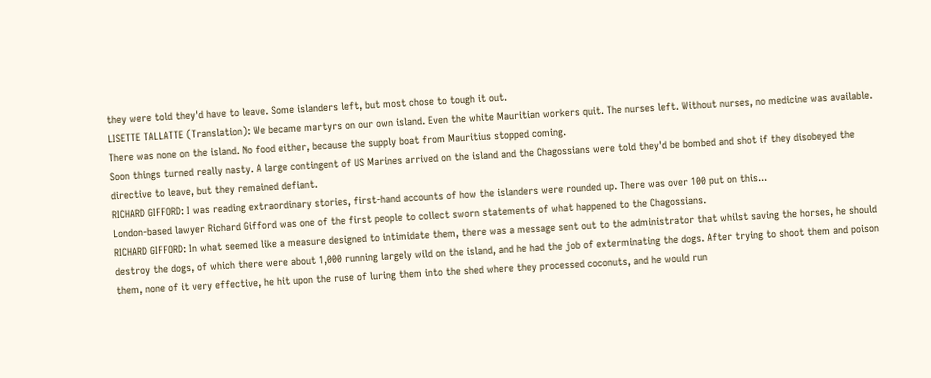they were told they'd have to leave. Some islanders left, but most chose to tough it out.
LISETTE TALLATTE (Translation): We became martyrs on our own island. Even the white Mauritian workers quit. The nurses left. Without nurses, no medicine was available. There was none on the island. No food either, because the supply boat from Mauritius stopped coming.
Soon things turned really nasty. A large contingent of US Marines arrived on the island and the Chagossians were told they'd be bombed and shot if they disobeyed the directive to leave, but they remained defiant.
RICHARD GIFFORD: I was reading extraordinary stories, first-hand accounts of how the islanders were rounded up. There was over 100 put on this...
London-based lawyer Richard Gifford was one of the first people to collect sworn statements of what happened to the Chagossians.
RICHARD GIFFORD: In what seemed like a measure designed to intimidate them, there was a message sent out to the administrator that whilst saving the horses, he should destroy the dogs, of which there were about 1,000 running largely wild on the island, and he had the job of exterminating the dogs. After trying to shoot them and poison them, none of it very effective, he hit upon the ruse of luring them into the shed where they processed coconuts, and he would run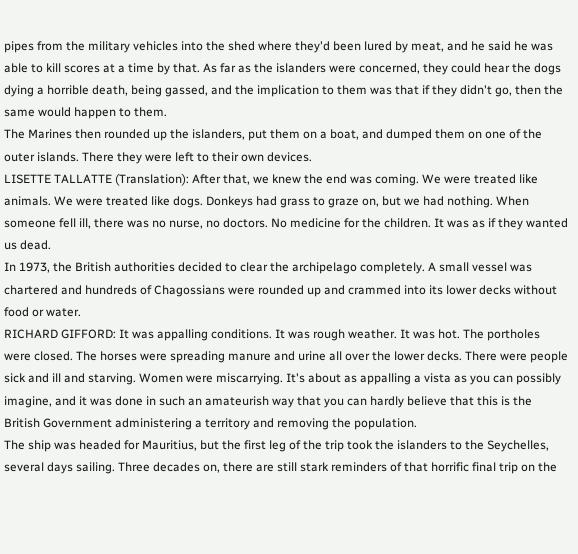pipes from the military vehicles into the shed where they'd been lured by meat, and he said he was able to kill scores at a time by that. As far as the islanders were concerned, they could hear the dogs dying a horrible death, being gassed, and the implication to them was that if they didn't go, then the same would happen to them.
The Marines then rounded up the islanders, put them on a boat, and dumped them on one of the outer islands. There they were left to their own devices.
LISETTE TALLATTE (Translation): After that, we knew the end was coming. We were treated like animals. We were treated like dogs. Donkeys had grass to graze on, but we had nothing. When someone fell ill, there was no nurse, no doctors. No medicine for the children. It was as if they wanted us dead.
In 1973, the British authorities decided to clear the archipelago completely. A small vessel was chartered and hundreds of Chagossians were rounded up and crammed into its lower decks without food or water.
RICHARD GIFFORD: It was appalling conditions. It was rough weather. It was hot. The portholes were closed. The horses were spreading manure and urine all over the lower decks. There were people sick and ill and starving. Women were miscarrying. It's about as appalling a vista as you can possibly imagine, and it was done in such an amateurish way that you can hardly believe that this is the British Government administering a territory and removing the population.
The ship was headed for Mauritius, but the first leg of the trip took the islanders to the Seychelles, several days sailing. Three decades on, there are still stark reminders of that horrific final trip on the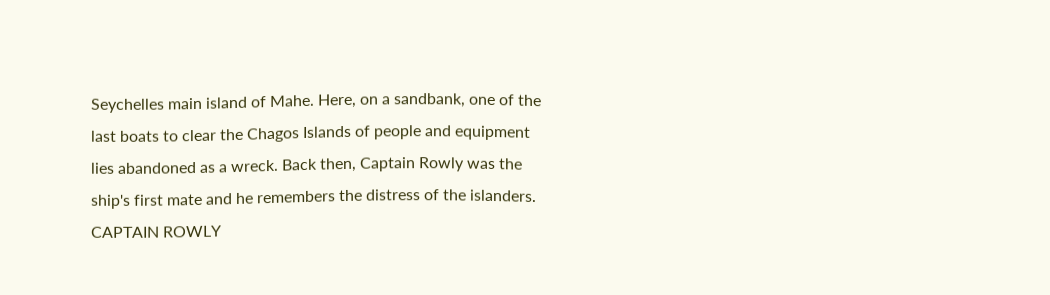Seychelles main island of Mahe. Here, on a sandbank, one of the last boats to clear the Chagos Islands of people and equipment lies abandoned as a wreck. Back then, Captain Rowly was the ship's first mate and he remembers the distress of the islanders.
CAPTAIN ROWLY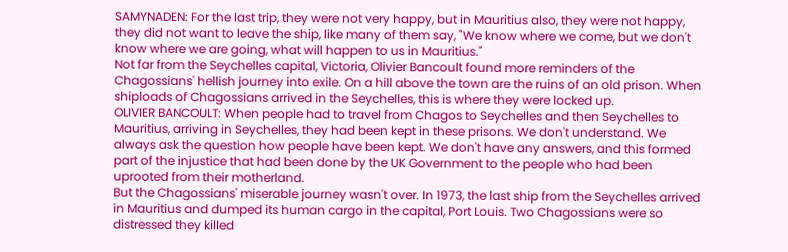SAMYNADEN: For the last trip, they were not very happy, but in Mauritius also, they were not happy, they did not want to leave the ship, like many of them say, "We know where we come, but we don't know where we are going, what will happen to us in Mauritius."
Not far from the Seychelles capital, Victoria, Olivier Bancoult found more reminders of the Chagossians' hellish journey into exile. On a hill above the town are the ruins of an old prison. When shiploads of Chagossians arrived in the Seychelles, this is where they were locked up.
OLIVIER BANCOULT: When people had to travel from Chagos to Seychelles and then Seychelles to Mauritius, arriving in Seychelles, they had been kept in these prisons. We don't understand. We always ask the question how people have been kept. We don't have any answers, and this formed part of the injustice that had been done by the UK Government to the people who had been uprooted from their motherland.
But the Chagossians' miserable journey wasn't over. In 1973, the last ship from the Seychelles arrived in Mauritius and dumped its human cargo in the capital, Port Louis. Two Chagossians were so distressed they killed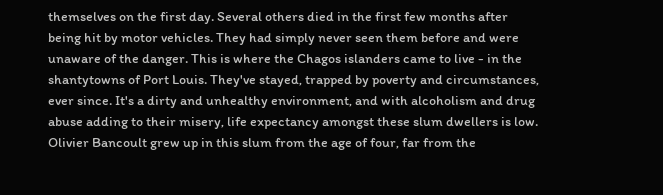themselves on the first day. Several others died in the first few months after being hit by motor vehicles. They had simply never seen them before and were unaware of the danger. This is where the Chagos islanders came to live - in the shantytowns of Port Louis. They've stayed, trapped by poverty and circumstances, ever since. It's a dirty and unhealthy environment, and with alcoholism and drug abuse adding to their misery, life expectancy amongst these slum dwellers is low. Olivier Bancoult grew up in this slum from the age of four, far from the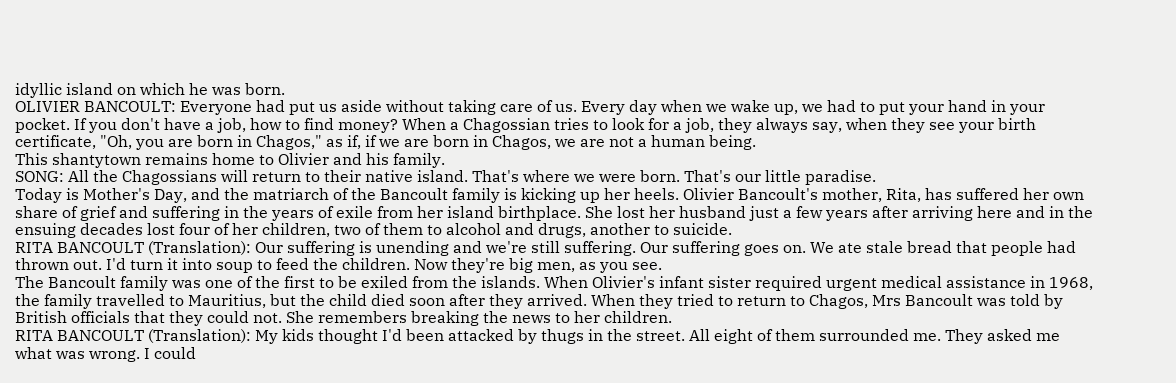idyllic island on which he was born.
OLIVIER BANCOULT: Everyone had put us aside without taking care of us. Every day when we wake up, we had to put your hand in your pocket. If you don't have a job, how to find money? When a Chagossian tries to look for a job, they always say, when they see your birth certificate, "Oh, you are born in Chagos," as if, if we are born in Chagos, we are not a human being.
This shantytown remains home to Olivier and his family.
SONG: All the Chagossians will return to their native island. That's where we were born. That's our little paradise.
Today is Mother's Day, and the matriarch of the Bancoult family is kicking up her heels. Olivier Bancoult's mother, Rita, has suffered her own share of grief and suffering in the years of exile from her island birthplace. She lost her husband just a few years after arriving here and in the ensuing decades lost four of her children, two of them to alcohol and drugs, another to suicide.
RITA BANCOULT (Translation): Our suffering is unending and we're still suffering. Our suffering goes on. We ate stale bread that people had thrown out. I'd turn it into soup to feed the children. Now they're big men, as you see.
The Bancoult family was one of the first to be exiled from the islands. When Olivier's infant sister required urgent medical assistance in 1968, the family travelled to Mauritius, but the child died soon after they arrived. When they tried to return to Chagos, Mrs Bancoult was told by British officials that they could not. She remembers breaking the news to her children.
RITA BANCOULT (Translation): My kids thought I'd been attacked by thugs in the street. All eight of them surrounded me. They asked me what was wrong. I could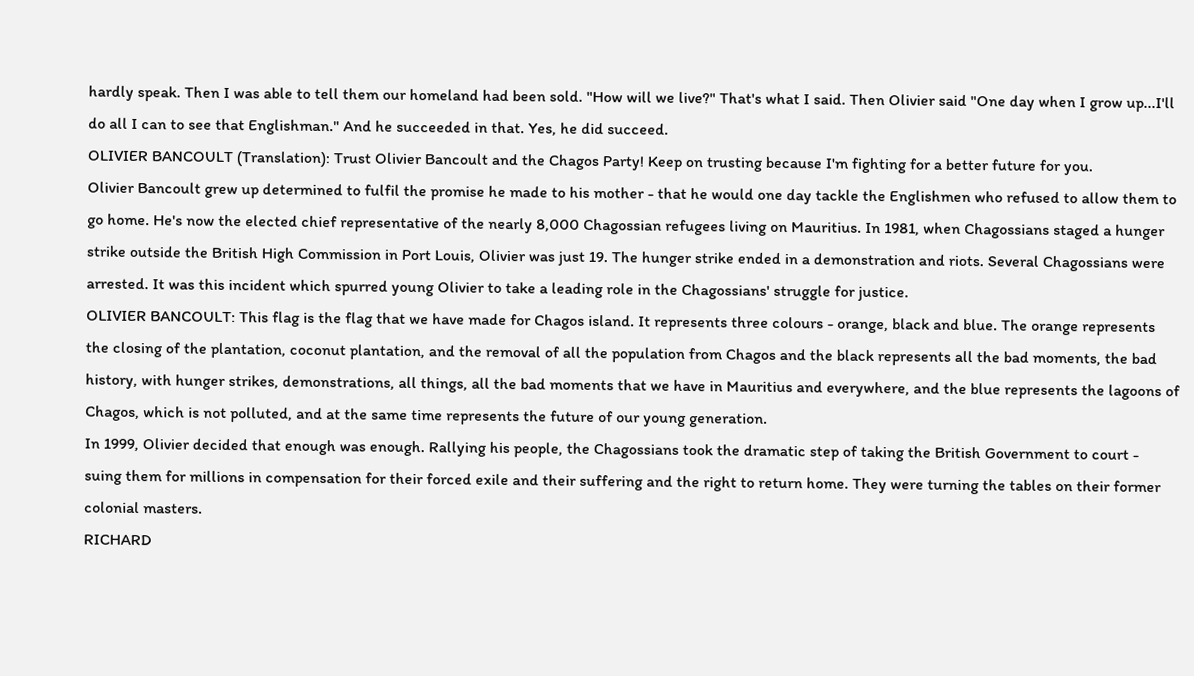hardly speak. Then I was able to tell them our homeland had been sold. "How will we live?" That's what I said. Then Olivier said "One day when I grow up...I'll do all I can to see that Englishman." And he succeeded in that. Yes, he did succeed.
OLIVIER BANCOULT (Translation): Trust Olivier Bancoult and the Chagos Party! Keep on trusting because I'm fighting for a better future for you.
Olivier Bancoult grew up determined to fulfil the promise he made to his mother - that he would one day tackle the Englishmen who refused to allow them to go home. He's now the elected chief representative of the nearly 8,000 Chagossian refugees living on Mauritius. In 1981, when Chagossians staged a hunger strike outside the British High Commission in Port Louis, Olivier was just 19. The hunger strike ended in a demonstration and riots. Several Chagossians were arrested. It was this incident which spurred young Olivier to take a leading role in the Chagossians' struggle for justice.
OLIVIER BANCOULT: This flag is the flag that we have made for Chagos island. It represents three colours - orange, black and blue. The orange represents the closing of the plantation, coconut plantation, and the removal of all the population from Chagos and the black represents all the bad moments, the bad history, with hunger strikes, demonstrations, all things, all the bad moments that we have in Mauritius and everywhere, and the blue represents the lagoons of Chagos, which is not polluted, and at the same time represents the future of our young generation.
In 1999, Olivier decided that enough was enough. Rallying his people, the Chagossians took the dramatic step of taking the British Government to court - suing them for millions in compensation for their forced exile and their suffering and the right to return home. They were turning the tables on their former colonial masters.
RICHARD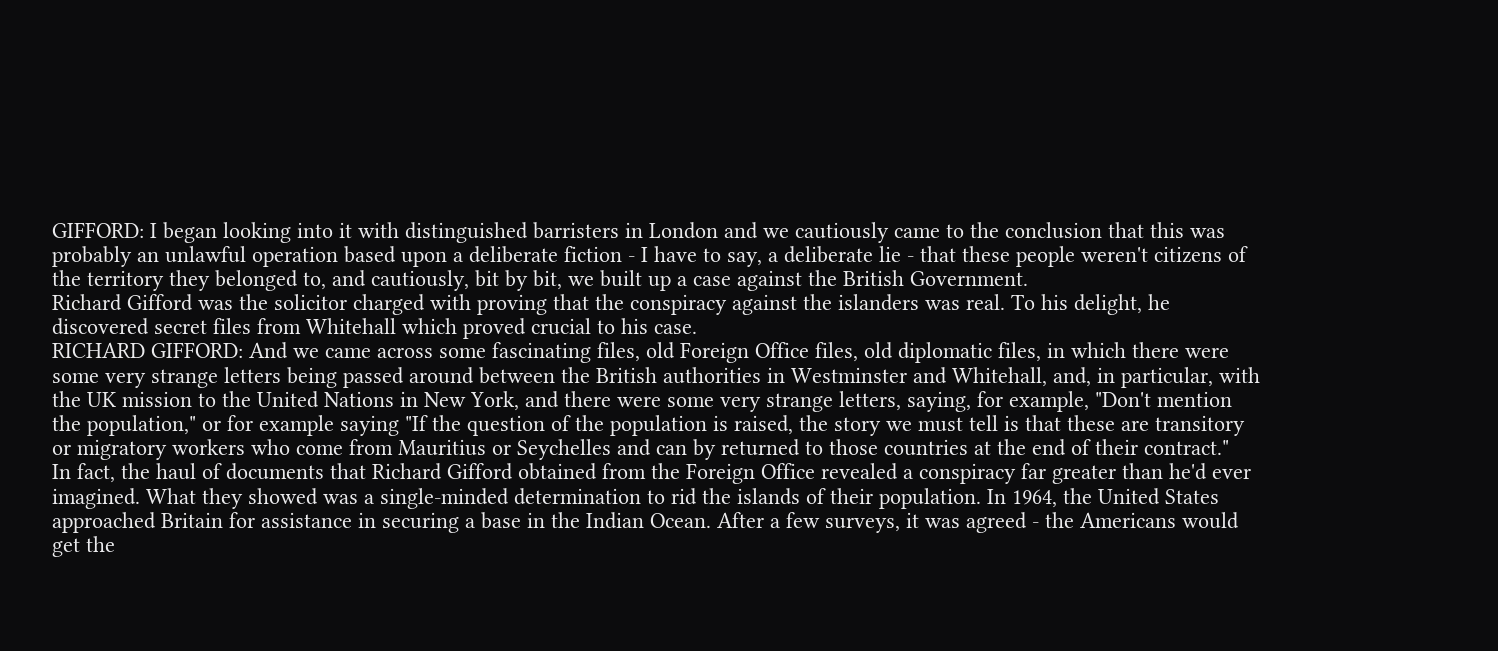GIFFORD: I began looking into it with distinguished barristers in London and we cautiously came to the conclusion that this was probably an unlawful operation based upon a deliberate fiction - I have to say, a deliberate lie - that these people weren't citizens of the territory they belonged to, and cautiously, bit by bit, we built up a case against the British Government.
Richard Gifford was the solicitor charged with proving that the conspiracy against the islanders was real. To his delight, he discovered secret files from Whitehall which proved crucial to his case.
RICHARD GIFFORD: And we came across some fascinating files, old Foreign Office files, old diplomatic files, in which there were some very strange letters being passed around between the British authorities in Westminster and Whitehall, and, in particular, with the UK mission to the United Nations in New York, and there were some very strange letters, saying, for example, "Don't mention the population," or for example saying "If the question of the population is raised, the story we must tell is that these are transitory or migratory workers who come from Mauritius or Seychelles and can by returned to those countries at the end of their contract."
In fact, the haul of documents that Richard Gifford obtained from the Foreign Office revealed a conspiracy far greater than he'd ever imagined. What they showed was a single-minded determination to rid the islands of their population. In 1964, the United States approached Britain for assistance in securing a base in the Indian Ocean. After a few surveys, it was agreed - the Americans would get the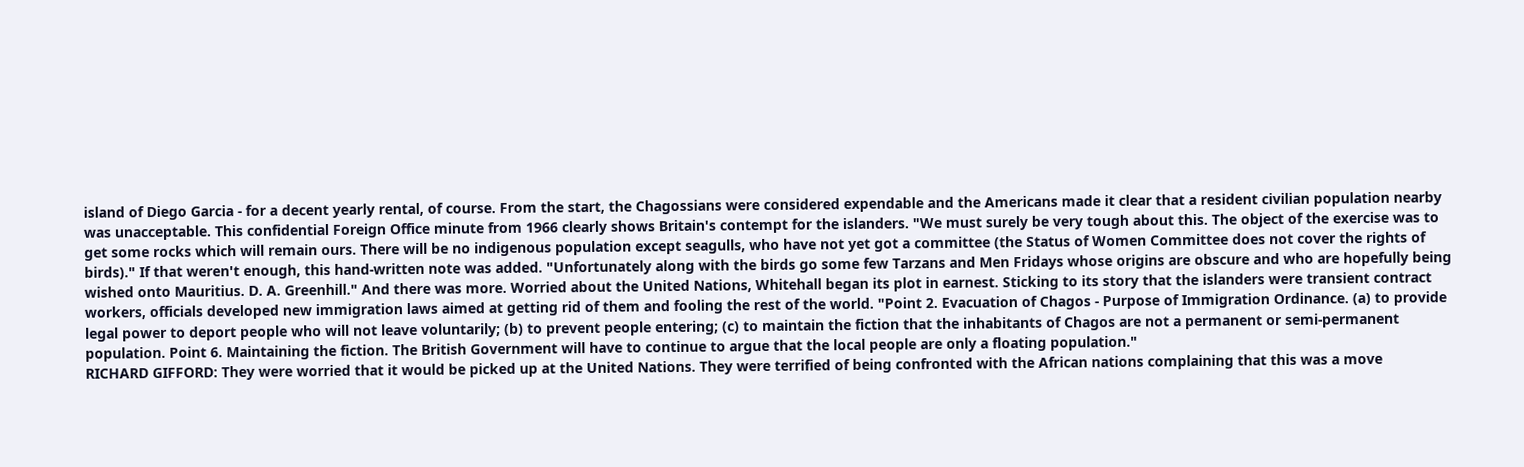island of Diego Garcia - for a decent yearly rental, of course. From the start, the Chagossians were considered expendable and the Americans made it clear that a resident civilian population nearby was unacceptable. This confidential Foreign Office minute from 1966 clearly shows Britain's contempt for the islanders. "We must surely be very tough about this. The object of the exercise was to get some rocks which will remain ours. There will be no indigenous population except seagulls, who have not yet got a committee (the Status of Women Committee does not cover the rights of birds)." If that weren't enough, this hand-written note was added. "Unfortunately along with the birds go some few Tarzans and Men Fridays whose origins are obscure and who are hopefully being wished onto Mauritius. D. A. Greenhill." And there was more. Worried about the United Nations, Whitehall began its plot in earnest. Sticking to its story that the islanders were transient contract workers, officials developed new immigration laws aimed at getting rid of them and fooling the rest of the world. "Point 2. Evacuation of Chagos - Purpose of Immigration Ordinance. (a) to provide legal power to deport people who will not leave voluntarily; (b) to prevent people entering; (c) to maintain the fiction that the inhabitants of Chagos are not a permanent or semi-permanent population. Point 6. Maintaining the fiction. The British Government will have to continue to argue that the local people are only a floating population."
RICHARD GIFFORD: They were worried that it would be picked up at the United Nations. They were terrified of being confronted with the African nations complaining that this was a move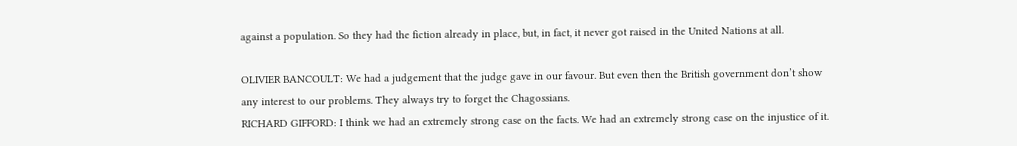against a population. So they had the fiction already in place, but, in fact, it never got raised in the United Nations at all.

OLIVIER BANCOULT: We had a judgement that the judge gave in our favour. But even then the British government don’t show any interest to our problems. They always try to forget the Chagossians.
RICHARD GIFFORD: I think we had an extremely strong case on the facts. We had an extremely strong case on the injustice of it.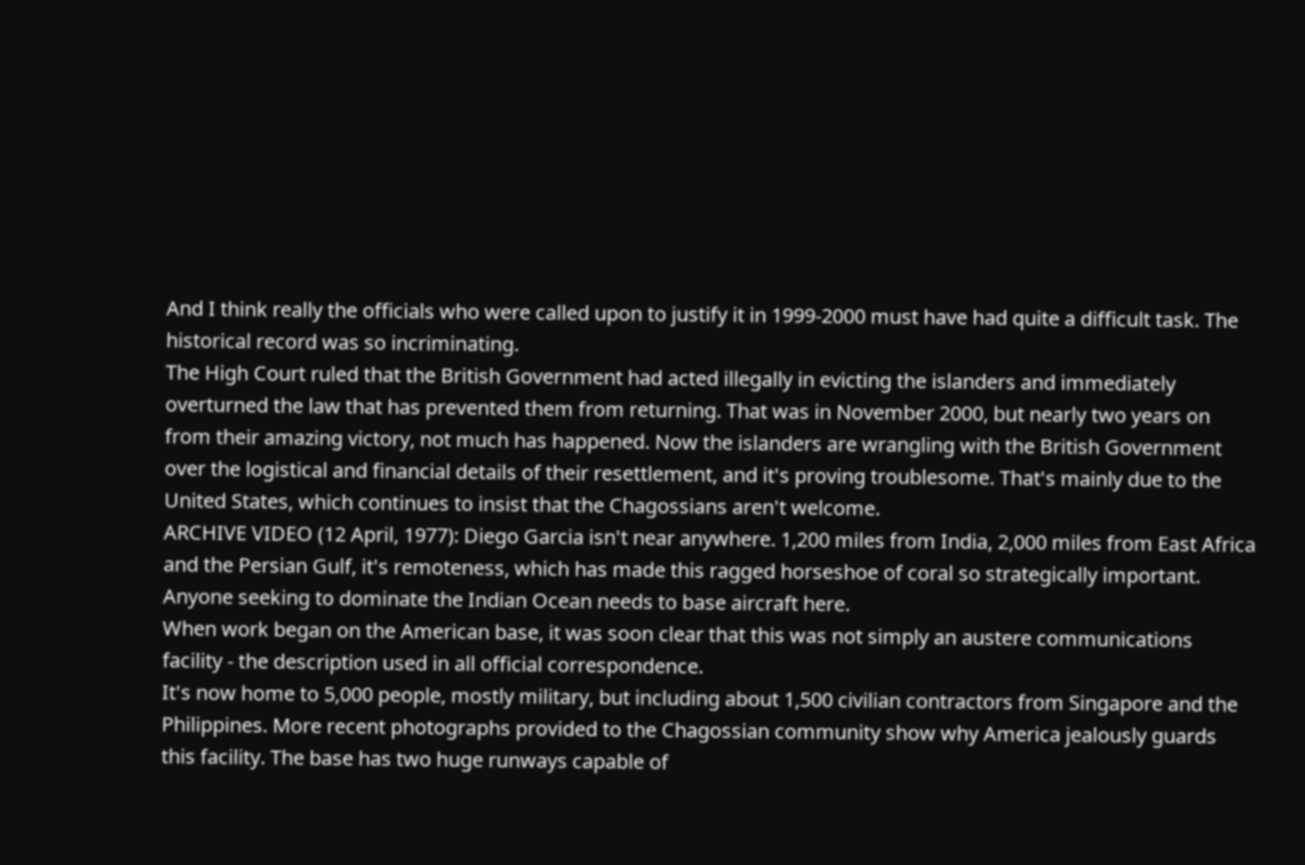And I think really the officials who were called upon to justify it in 1999-2000 must have had quite a difficult task. The historical record was so incriminating.
The High Court ruled that the British Government had acted illegally in evicting the islanders and immediately overturned the law that has prevented them from returning. That was in November 2000, but nearly two years on from their amazing victory, not much has happened. Now the islanders are wrangling with the British Government over the logistical and financial details of their resettlement, and it's proving troublesome. That's mainly due to the United States, which continues to insist that the Chagossians aren't welcome.
ARCHIVE VIDEO (12 April, 1977): Diego Garcia isn't near anywhere. 1,200 miles from India, 2,000 miles from East Africa and the Persian Gulf, it's remoteness, which has made this ragged horseshoe of coral so strategically important. Anyone seeking to dominate the Indian Ocean needs to base aircraft here.
When work began on the American base, it was soon clear that this was not simply an austere communications facility - the description used in all official correspondence.
It's now home to 5,000 people, mostly military, but including about 1,500 civilian contractors from Singapore and the Philippines. More recent photographs provided to the Chagossian community show why America jealously guards this facility. The base has two huge runways capable of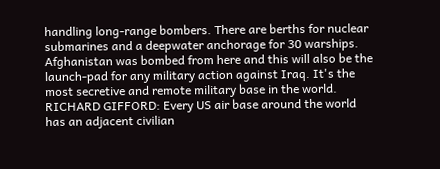handling long-range bombers. There are berths for nuclear submarines and a deepwater anchorage for 30 warships. Afghanistan was bombed from here and this will also be the launch-pad for any military action against Iraq. It's the most secretive and remote military base in the world.
RICHARD GIFFORD: Every US air base around the world has an adjacent civilian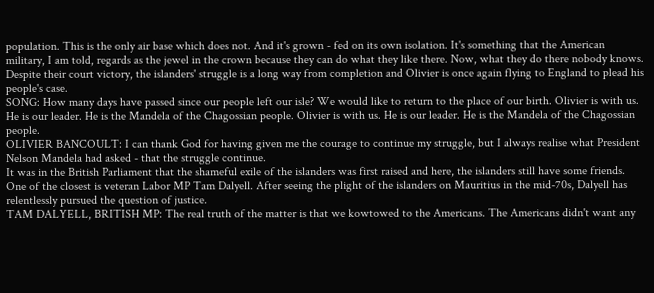population. This is the only air base which does not. And it's grown - fed on its own isolation. It's something that the American military, I am told, regards as the jewel in the crown because they can do what they like there. Now, what they do there nobody knows.
Despite their court victory, the islanders' struggle is a long way from completion and Olivier is once again flying to England to plead his people's case.
SONG: How many days have passed since our people left our isle? We would like to return to the place of our birth. Olivier is with us. He is our leader. He is the Mandela of the Chagossian people. Olivier is with us. He is our leader. He is the Mandela of the Chagossian people.
OLIVIER BANCOULT: I can thank God for having given me the courage to continue my struggle, but I always realise what President Nelson Mandela had asked - that the struggle continue.
It was in the British Parliament that the shameful exile of the islanders was first raised and here, the islanders still have some friends. One of the closest is veteran Labor MP Tam Dalyell. After seeing the plight of the islanders on Mauritius in the mid-70s, Dalyell has relentlessly pursued the question of justice.
TAM DALYELL, BRITISH MP: The real truth of the matter is that we kowtowed to the Americans. The Americans didn't want any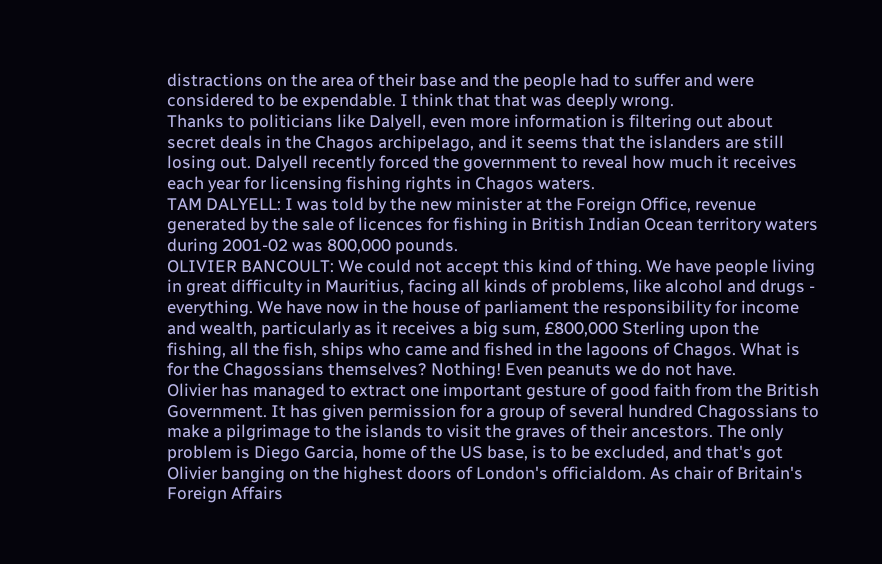distractions on the area of their base and the people had to suffer and were considered to be expendable. I think that that was deeply wrong.
Thanks to politicians like Dalyell, even more information is filtering out about secret deals in the Chagos archipelago, and it seems that the islanders are still losing out. Dalyell recently forced the government to reveal how much it receives each year for licensing fishing rights in Chagos waters.
TAM DALYELL: I was told by the new minister at the Foreign Office, revenue generated by the sale of licences for fishing in British Indian Ocean territory waters during 2001-02 was 800,000 pounds.
OLIVIER BANCOULT: We could not accept this kind of thing. We have people living in great difficulty in Mauritius, facing all kinds of problems, like alcohol and drugs - everything. We have now in the house of parliament the responsibility for income and wealth, particularly as it receives a big sum, £800,000 Sterling upon the fishing, all the fish, ships who came and fished in the lagoons of Chagos. What is for the Chagossians themselves? Nothing! Even peanuts we do not have.
Olivier has managed to extract one important gesture of good faith from the British Government. It has given permission for a group of several hundred Chagossians to make a pilgrimage to the islands to visit the graves of their ancestors. The only problem is Diego Garcia, home of the US base, is to be excluded, and that's got Olivier banging on the highest doors of London's officialdom. As chair of Britain's Foreign Affairs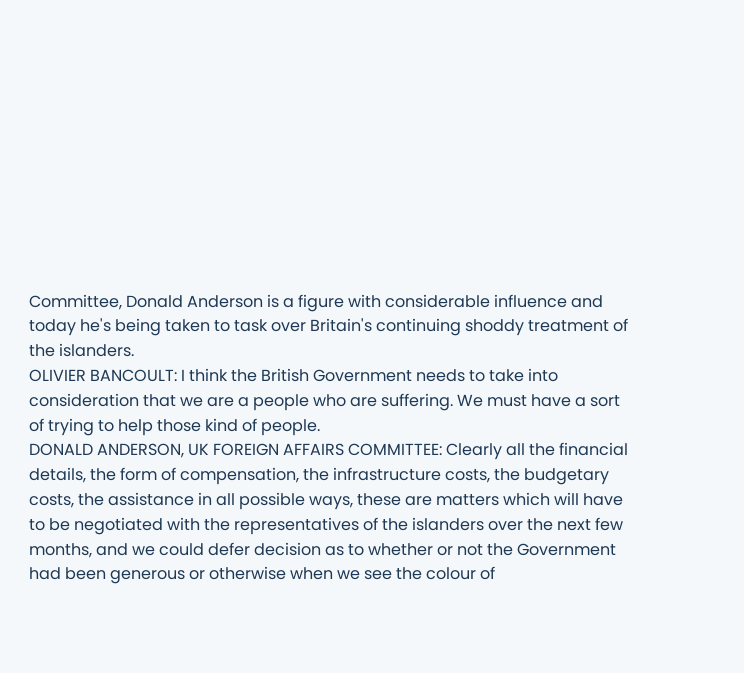Committee, Donald Anderson is a figure with considerable influence and today he's being taken to task over Britain's continuing shoddy treatment of the islanders.
OLIVIER BANCOULT: I think the British Government needs to take into consideration that we are a people who are suffering. We must have a sort of trying to help those kind of people.
DONALD ANDERSON, UK FOREIGN AFFAIRS COMMITTEE: Clearly all the financial details, the form of compensation, the infrastructure costs, the budgetary costs, the assistance in all possible ways, these are matters which will have to be negotiated with the representatives of the islanders over the next few months, and we could defer decision as to whether or not the Government had been generous or otherwise when we see the colour of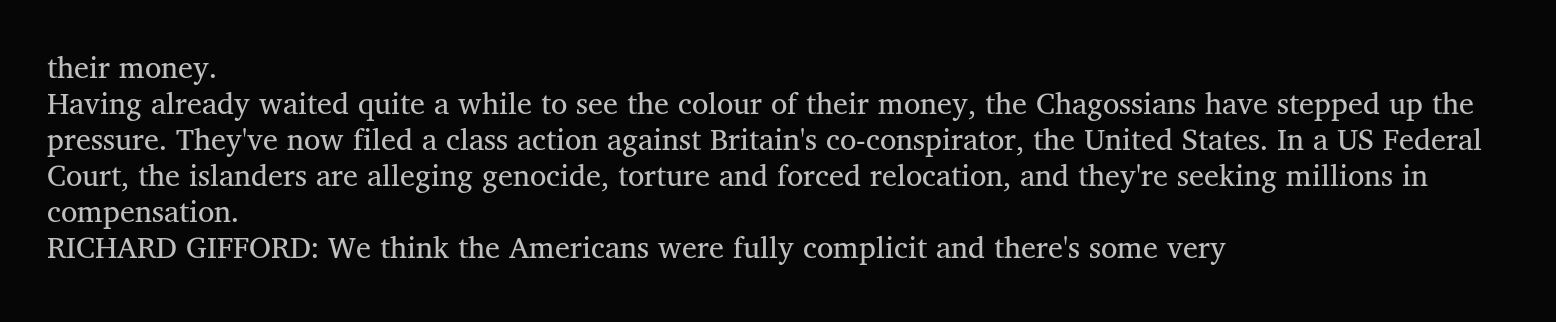their money.
Having already waited quite a while to see the colour of their money, the Chagossians have stepped up the pressure. They've now filed a class action against Britain's co-conspirator, the United States. In a US Federal Court, the islanders are alleging genocide, torture and forced relocation, and they're seeking millions in compensation.
RICHARD GIFFORD: We think the Americans were fully complicit and there's some very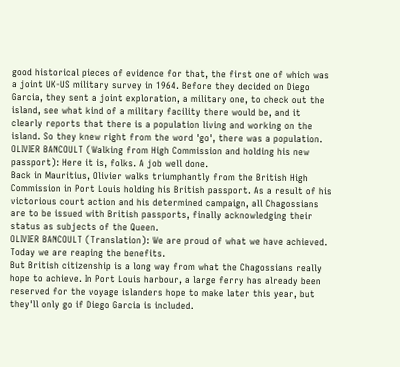good historical pieces of evidence for that, the first one of which was a joint UK-US military survey in 1964. Before they decided on Diego Garcia, they sent a joint exploration, a military one, to check out the island, see what kind of a military facility there would be, and it clearly reports that there is a population living and working on the island. So they knew right from the word 'go', there was a population.
OLIVIER BANCOULT (Walking from High Commission and holding his new passport): Here it is, folks. A job well done.
Back in Mauritius, Olivier walks triumphantly from the British High Commission in Port Louis holding his British passport. As a result of his victorious court action and his determined campaign, all Chagossians are to be issued with British passports, finally acknowledging their status as subjects of the Queen.
OLIVIER BANCOULT (Translation): We are proud of what we have achieved. Today we are reaping the benefits.
But British citizenship is a long way from what the Chagossians really hope to achieve. In Port Louis harbour, a large ferry has already been reserved for the voyage islanders hope to make later this year, but they'll only go if Diego Garcia is included.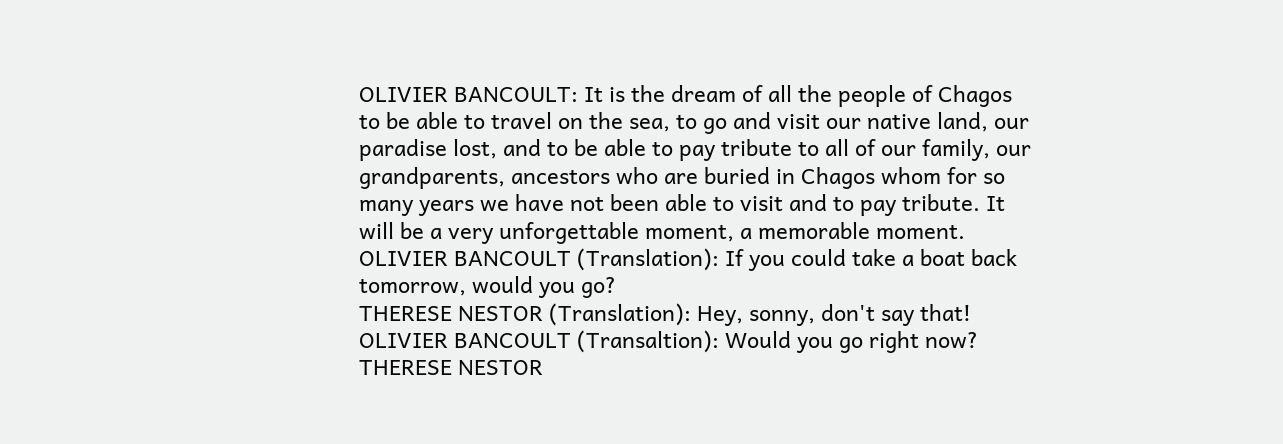OLIVIER BANCOULT: It is the dream of all the people of Chagos to be able to travel on the sea, to go and visit our native land, our paradise lost, and to be able to pay tribute to all of our family, our grandparents, ancestors who are buried in Chagos whom for so many years we have not been able to visit and to pay tribute. It will be a very unforgettable moment, a memorable moment.
OLIVIER BANCOULT (Translation): If you could take a boat back tomorrow, would you go?
THERESE NESTOR (Translation): Hey, sonny, don't say that!
OLIVIER BANCOULT (Transaltion): Would you go right now?
THERESE NESTOR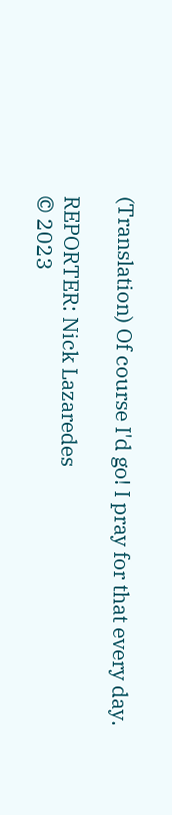(Translation) Of course I'd go! I pray for that every day.

REPORTER: Nick Lazaredes
© 2023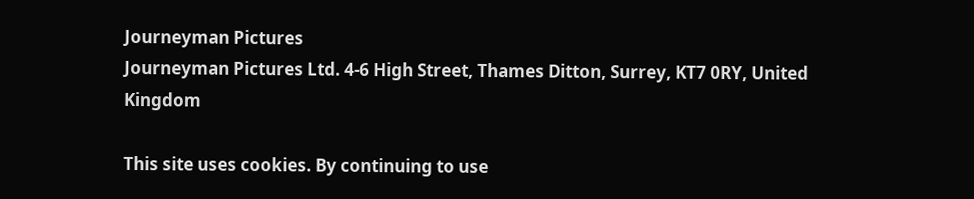Journeyman Pictures
Journeyman Pictures Ltd. 4-6 High Street, Thames Ditton, Surrey, KT7 0RY, United Kingdom

This site uses cookies. By continuing to use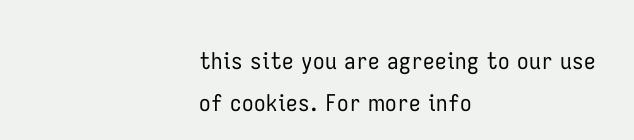this site you are agreeing to our use of cookies. For more info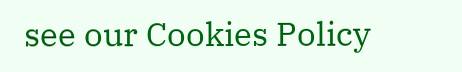see our Cookies Policy